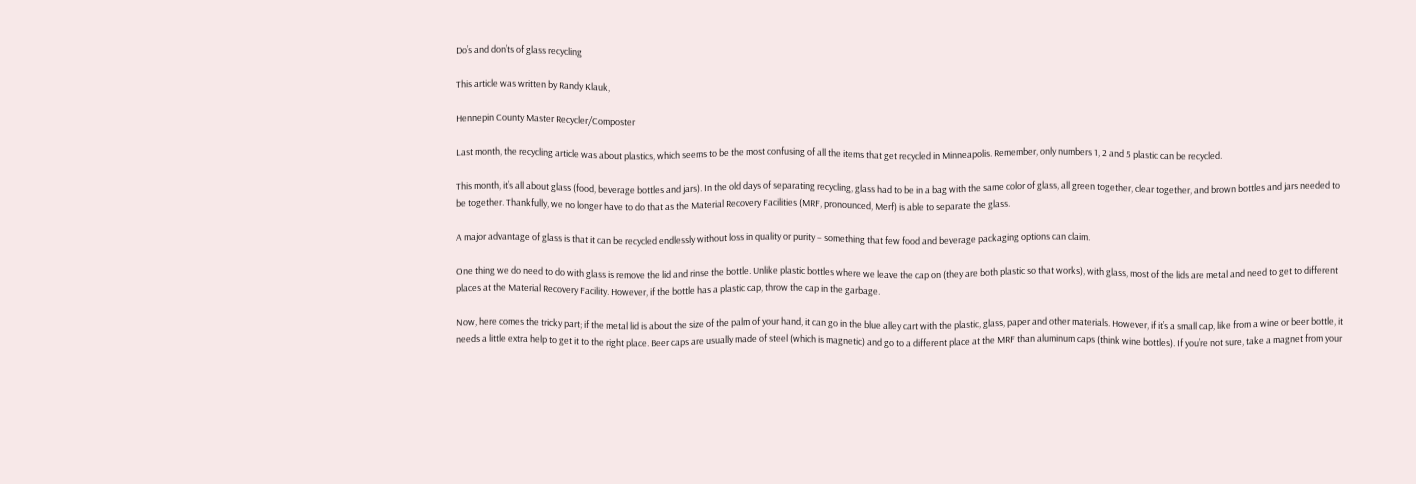Do’s and don’ts of glass recycling

This article was written by Randy Klauk,

Hennepin County Master Recycler/Composter

Last month, the recycling article was about plastics, which seems to be the most confusing of all the items that get recycled in Minneapolis. Remember, only numbers 1, 2 and 5 plastic can be recycled.

This month, it’s all about glass (food, beverage bottles and jars). In the old days of separating recycling, glass had to be in a bag with the same color of glass, all green together, clear together, and brown bottles and jars needed to be together. Thankfully, we no longer have to do that as the Material Recovery Facilities (MRF, pronounced, Merf) is able to separate the glass.

A major advantage of glass is that it can be recycled endlessly without loss in quality or purity – something that few food and beverage packaging options can claim.

One thing we do need to do with glass is remove the lid and rinse the bottle. Unlike plastic bottles where we leave the cap on (they are both plastic so that works), with glass, most of the lids are metal and need to get to different places at the Material Recovery Facility. However, if the bottle has a plastic cap, throw the cap in the garbage.

Now, here comes the tricky part; if the metal lid is about the size of the palm of your hand, it can go in the blue alley cart with the plastic, glass, paper and other materials. However, if it’s a small cap, like from a wine or beer bottle, it needs a little extra help to get it to the right place. Beer caps are usually made of steel (which is magnetic) and go to a different place at the MRF than aluminum caps (think wine bottles). If you’re not sure, take a magnet from your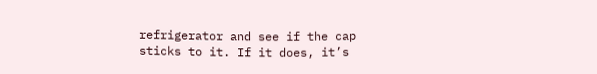refrigerator and see if the cap sticks to it. If it does, it’s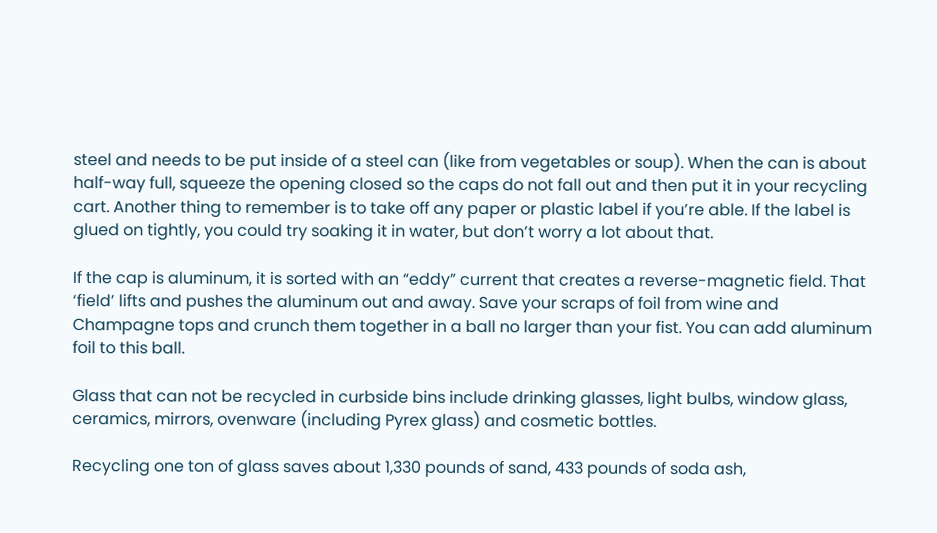steel and needs to be put inside of a steel can (like from vegetables or soup). When the can is about half-way full, squeeze the opening closed so the caps do not fall out and then put it in your recycling cart. Another thing to remember is to take off any paper or plastic label if you’re able. If the label is glued on tightly, you could try soaking it in water, but don’t worry a lot about that.

If the cap is aluminum, it is sorted with an “eddy” current that creates a reverse-magnetic field. That ‘field’ lifts and pushes the aluminum out and away. Save your scraps of foil from wine and Champagne tops and crunch them together in a ball no larger than your fist. You can add aluminum foil to this ball.

Glass that can not be recycled in curbside bins include drinking glasses, light bulbs, window glass, ceramics, mirrors, ovenware (including Pyrex glass) and cosmetic bottles.

Recycling one ton of glass saves about 1,330 pounds of sand, 433 pounds of soda ash,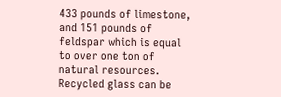433 pounds of limestone, and 151 pounds of feldspar which is equal to over one ton of natural resources. Recycled glass can be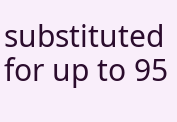substituted for up to 95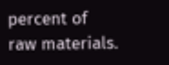percent of raw materials.